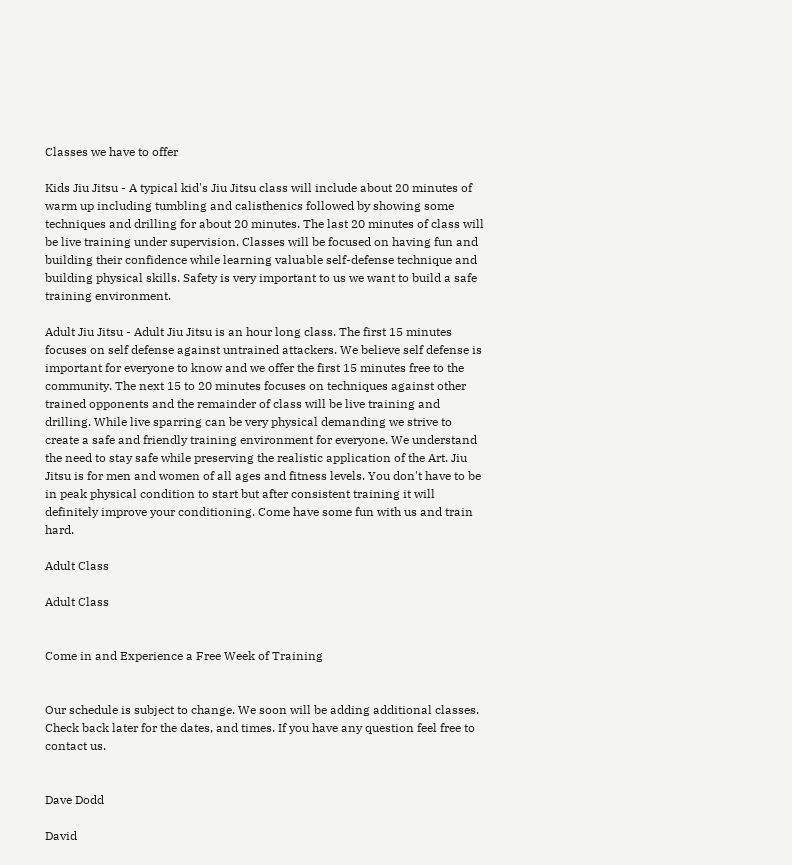Classes we have to offer

Kids Jiu Jitsu - A typical kid's Jiu Jitsu class will include about 20 minutes of warm up including tumbling and calisthenics followed by showing some techniques and drilling for about 20 minutes. The last 20 minutes of class will be live training under supervision. Classes will be focused on having fun and building their confidence while learning valuable self-defense technique and building physical skills. Safety is very important to us we want to build a safe training environment.

Adult Jiu Jitsu - Adult Jiu Jitsu is an hour long class. The first 15 minutes focuses on self defense against untrained attackers. We believe self defense is important for everyone to know and we offer the first 15 minutes free to the community. The next 15 to 20 minutes focuses on techniques against other trained opponents and the remainder of class will be live training and drilling. While live sparring can be very physical demanding we strive to create a safe and friendly training environment for everyone. We understand the need to stay safe while preserving the realistic application of the Art. Jiu Jitsu is for men and women of all ages and fitness levels. You don't have to be in peak physical condition to start but after consistent training it will definitely improve your conditioning. Come have some fun with us and train hard.

Adult Class

Adult Class


Come in and Experience a Free Week of Training


Our schedule is subject to change. We soon will be adding additional classes. Check back later for the dates, and times. If you have any question feel free to contact us.


Dave Dodd

David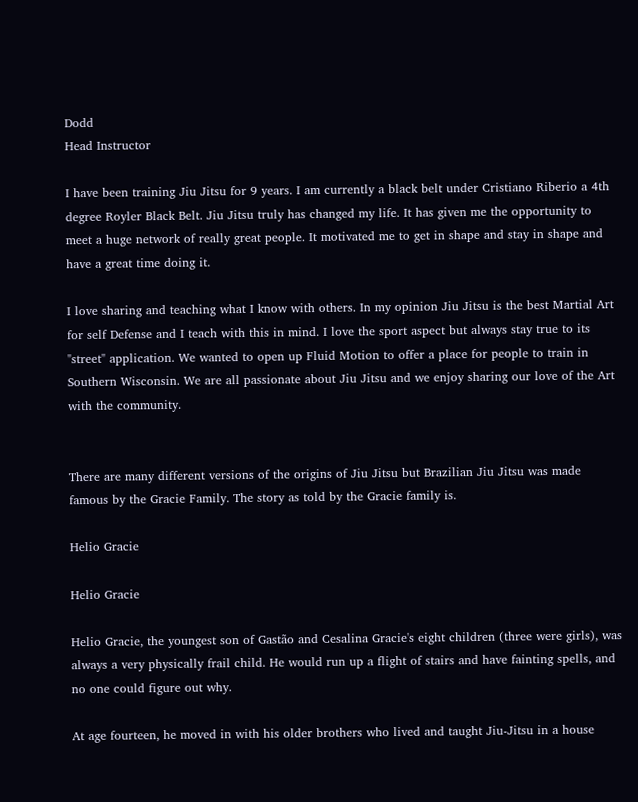Dodd
Head Instructor

I have been training Jiu Jitsu for 9 years. I am currently a black belt under Cristiano Riberio a 4th degree Royler Black Belt. Jiu Jitsu truly has changed my life. It has given me the opportunity to meet a huge network of really great people. It motivated me to get in shape and stay in shape and have a great time doing it.

I love sharing and teaching what I know with others. In my opinion Jiu Jitsu is the best Martial Art for self Defense and I teach with this in mind. I love the sport aspect but always stay true to its "street" application. We wanted to open up Fluid Motion to offer a place for people to train in Southern Wisconsin. We are all passionate about Jiu Jitsu and we enjoy sharing our love of the Art with the community.


There are many different versions of the origins of Jiu Jitsu but Brazilian Jiu Jitsu was made famous by the Gracie Family. The story as told by the Gracie family is.

Helio Gracie

Helio Gracie

Helio Gracie, the youngest son of Gastão and Cesalina Gracie's eight children (three were girls), was always a very physically frail child. He would run up a flight of stairs and have fainting spells, and no one could figure out why.

At age fourteen, he moved in with his older brothers who lived and taught Jiu-Jitsu in a house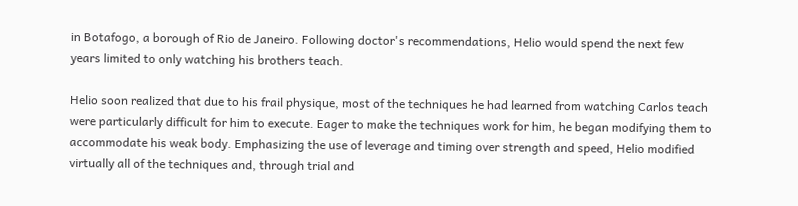in Botafogo, a borough of Rio de Janeiro. Following doctor's recommendations, Helio would spend the next few years limited to only watching his brothers teach.

Helio soon realized that due to his frail physique, most of the techniques he had learned from watching Carlos teach were particularly difficult for him to execute. Eager to make the techniques work for him, he began modifying them to accommodate his weak body. Emphasizing the use of leverage and timing over strength and speed, Helio modified virtually all of the techniques and, through trial and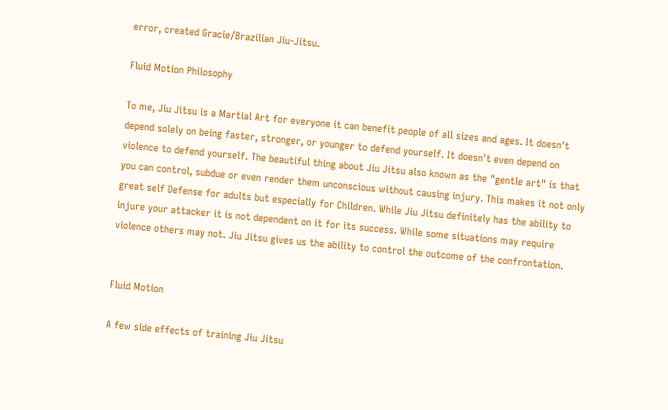error, created Gracie/Brazilian Jiu-Jitsu.

Fluid Motion Philosophy

To me, Jiu Jitsu is a Martial Art for everyone it can benefit people of all sizes and ages. It doesn't depend solely on being faster, stronger, or younger to defend yourself. It doesn't even depend on violence to defend yourself. The beautiful thing about Jiu Jitsu also known as the "gentle art" is that you can control, subdue or even render them unconscious without causing injury. This makes it not only great self Defense for adults but especially for Children. While Jiu Jitsu definitely has the ability to injure your attacker it is not dependent on it for its success. While some situations may require violence others may not. Jiu Jitsu gives us the ability to control the outcome of the confrontation.


Fluid Motion

A few side effects of training Jiu Jitsu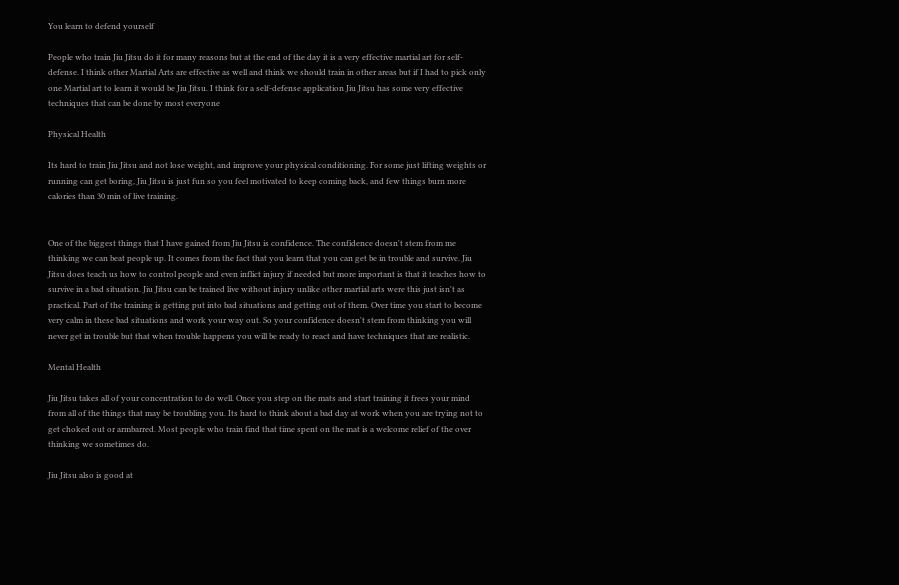You learn to defend yourself

People who train Jiu Jitsu do it for many reasons but at the end of the day it is a very effective martial art for self-defense. I think other Martial Arts are effective as well and think we should train in other areas but if I had to pick only one Martial art to learn it would be Jiu Jitsu. I think for a self-defense application Jiu Jitsu has some very effective techniques that can be done by most everyone

Physical Health

Its hard to train Jiu Jitsu and not lose weight, and improve your physical conditioning. For some just lifting weights or running can get boring, Jiu Jitsu is just fun so you feel motivated to keep coming back, and few things burn more calories than 30 min of live training.


One of the biggest things that I have gained from Jiu Jitsu is confidence. The confidence doesn't stem from me thinking we can beat people up. It comes from the fact that you learn that you can get be in trouble and survive. Jiu Jitsu does teach us how to control people and even inflict injury if needed but more important is that it teaches how to survive in a bad situation. Jiu Jitsu can be trained live without injury unlike other martial arts were this just isn't as practical. Part of the training is getting put into bad situations and getting out of them. Over time you start to become very calm in these bad situations and work your way out. So your confidence doesn't stem from thinking you will never get in trouble but that when trouble happens you will be ready to react and have techniques that are realistic.

Mental Health

Jiu Jitsu takes all of your concentration to do well. Once you step on the mats and start training it frees your mind from all of the things that may be troubling you. Its hard to think about a bad day at work when you are trying not to get choked out or armbarred. Most people who train find that time spent on the mat is a welcome relief of the over thinking we sometimes do.

Jiu Jitsu also is good at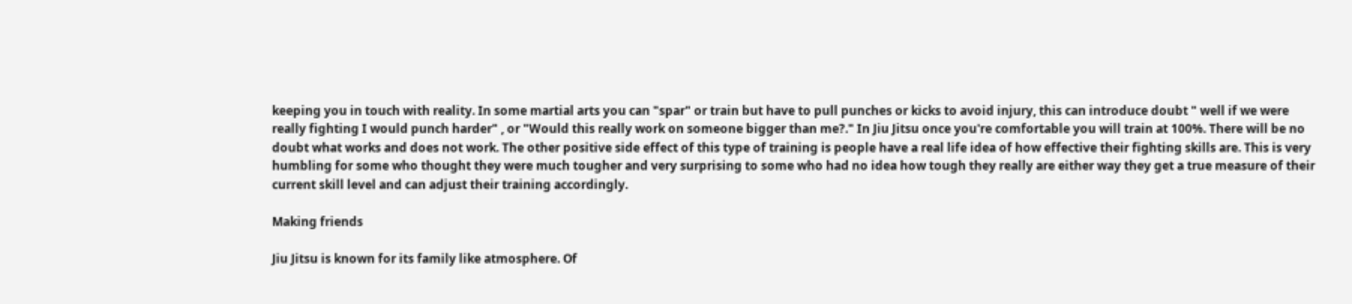keeping you in touch with reality. In some martial arts you can "spar" or train but have to pull punches or kicks to avoid injury, this can introduce doubt " well if we were really fighting I would punch harder" , or "Would this really work on someone bigger than me?." In Jiu Jitsu once you're comfortable you will train at 100%. There will be no doubt what works and does not work. The other positive side effect of this type of training is people have a real life idea of how effective their fighting skills are. This is very humbling for some who thought they were much tougher and very surprising to some who had no idea how tough they really are either way they get a true measure of their current skill level and can adjust their training accordingly.

Making friends

Jiu Jitsu is known for its family like atmosphere. Of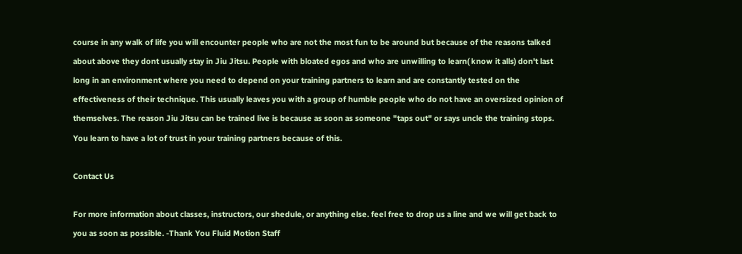course in any walk of life you will encounter people who are not the most fun to be around but because of the reasons talked about above they dont usually stay in Jiu Jitsu. People with bloated egos and who are unwilling to learn( know it alls) don't last long in an environment where you need to depend on your training partners to learn and are constantly tested on the effectiveness of their technique. This usually leaves you with a group of humble people who do not have an oversized opinion of themselves. The reason Jiu Jitsu can be trained live is because as soon as someone "taps out" or says uncle the training stops. You learn to have a lot of trust in your training partners because of this.

Contact Us

For more information about classes, instructors, our shedule, or anything else. feel free to drop us a line and we will get back to you as soon as possible. -Thank You Fluid Motion Staff